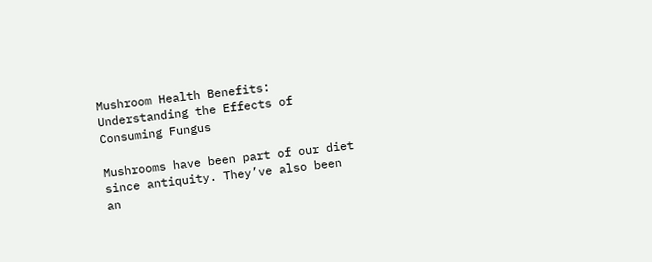Mushroom Health Benefits: Understanding the Effects of Consuming Fungus

Mushrooms have been part of our diet since antiquity. They’ve also been an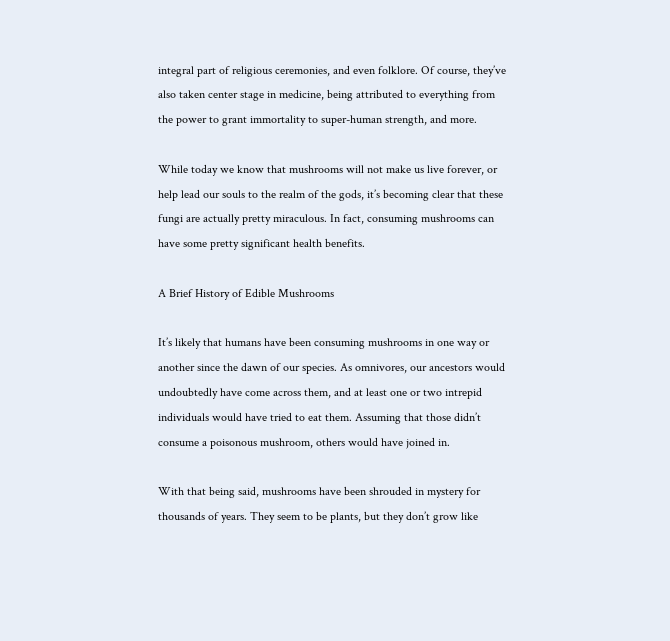integral part of religious ceremonies, and even folklore. Of course, they’ve also taken center stage in medicine, being attributed to everything from the power to grant immortality to super-human strength, and more.

While today we know that mushrooms will not make us live forever, or help lead our souls to the realm of the gods, it’s becoming clear that these fungi are actually pretty miraculous. In fact, consuming mushrooms can have some pretty significant health benefits.

A Brief History of Edible Mushrooms

It’s likely that humans have been consuming mushrooms in one way or another since the dawn of our species. As omnivores, our ancestors would undoubtedly have come across them, and at least one or two intrepid individuals would have tried to eat them. Assuming that those didn’t consume a poisonous mushroom, others would have joined in.

With that being said, mushrooms have been shrouded in mystery for thousands of years. They seem to be plants, but they don’t grow like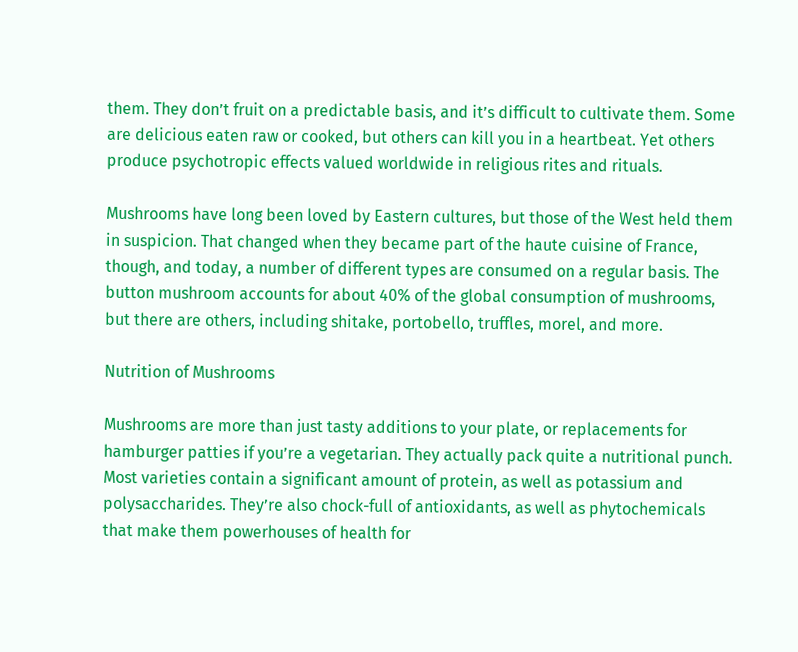them. They don’t fruit on a predictable basis, and it’s difficult to cultivate them. Some are delicious eaten raw or cooked, but others can kill you in a heartbeat. Yet others produce psychotropic effects valued worldwide in religious rites and rituals.

Mushrooms have long been loved by Eastern cultures, but those of the West held them in suspicion. That changed when they became part of the haute cuisine of France, though, and today, a number of different types are consumed on a regular basis. The button mushroom accounts for about 40% of the global consumption of mushrooms, but there are others, including shitake, portobello, truffles, morel, and more.

Nutrition of Mushrooms

Mushrooms are more than just tasty additions to your plate, or replacements for hamburger patties if you’re a vegetarian. They actually pack quite a nutritional punch. Most varieties contain a significant amount of protein, as well as potassium and polysaccharides. They’re also chock-full of antioxidants, as well as phytochemicals that make them powerhouses of health for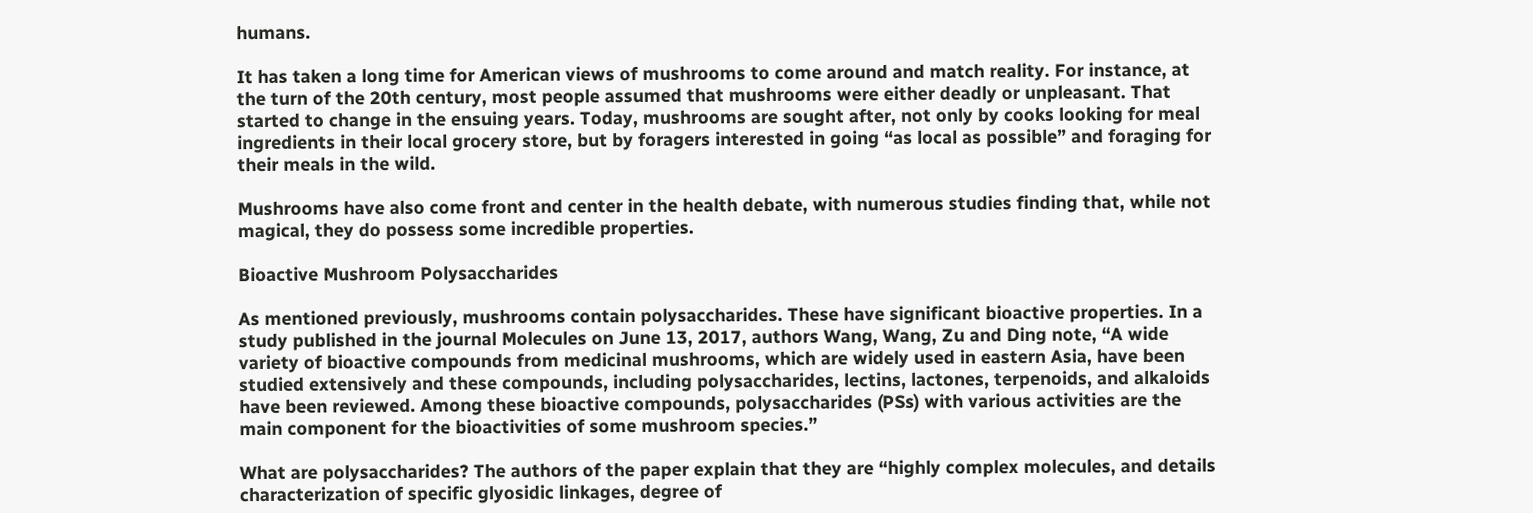humans.

It has taken a long time for American views of mushrooms to come around and match reality. For instance, at the turn of the 20th century, most people assumed that mushrooms were either deadly or unpleasant. That started to change in the ensuing years. Today, mushrooms are sought after, not only by cooks looking for meal ingredients in their local grocery store, but by foragers interested in going “as local as possible” and foraging for their meals in the wild.

Mushrooms have also come front and center in the health debate, with numerous studies finding that, while not magical, they do possess some incredible properties.

Bioactive Mushroom Polysaccharides

As mentioned previously, mushrooms contain polysaccharides. These have significant bioactive properties. In a study published in the journal Molecules on June 13, 2017, authors Wang, Wang, Zu and Ding note, “A wide variety of bioactive compounds from medicinal mushrooms, which are widely used in eastern Asia, have been studied extensively and these compounds, including polysaccharides, lectins, lactones, terpenoids, and alkaloids have been reviewed. Among these bioactive compounds, polysaccharides (PSs) with various activities are the main component for the bioactivities of some mushroom species.”

What are polysaccharides? The authors of the paper explain that they are “highly complex molecules, and details characterization of specific glyosidic linkages, degree of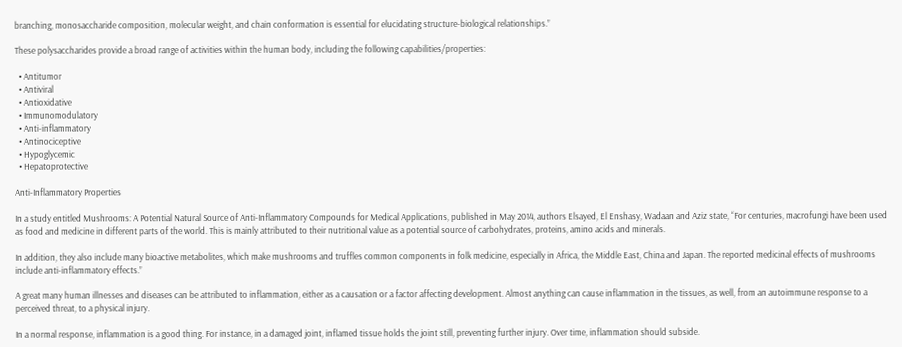branching, monosaccharide composition, molecular weight, and chain conformation is essential for elucidating structure-biological relationships.”

These polysaccharides provide a broad range of activities within the human body, including the following capabilities/properties:

  • Antitumor
  • Antiviral
  • Antioxidative
  • Immunomodulatory
  • Anti-inflammatory
  • Antinociceptive
  • Hypoglycemic
  • Hepatoprotective

Anti-Inflammatory Properties

In a study entitled Mushrooms: A Potential Natural Source of Anti-Inflammatory Compounds for Medical Applications, published in May 2014, authors Elsayed, El Enshasy, Wadaan and Aziz state, “For centuries, macrofungi have been used as food and medicine in different parts of the world. This is mainly attributed to their nutritional value as a potential source of carbohydrates, proteins, amino acids and minerals.

In addition, they also include many bioactive metabolites, which make mushrooms and truffles common components in folk medicine, especially in Africa, the Middle East, China and Japan. The reported medicinal effects of mushrooms include anti-inflammatory effects.”

A great many human illnesses and diseases can be attributed to inflammation, either as a causation or a factor affecting development. Almost anything can cause inflammation in the tissues, as well, from an autoimmune response to a perceived threat, to a physical injury.

In a normal response, inflammation is a good thing. For instance, in a damaged joint, inflamed tissue holds the joint still, preventing further injury. Over time, inflammation should subside.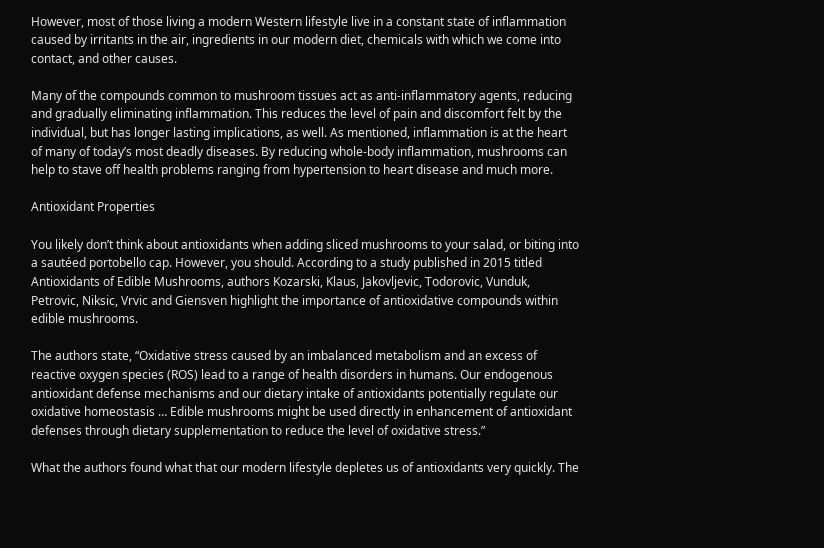However, most of those living a modern Western lifestyle live in a constant state of inflammation caused by irritants in the air, ingredients in our modern diet, chemicals with which we come into contact, and other causes.

Many of the compounds common to mushroom tissues act as anti-inflammatory agents, reducing and gradually eliminating inflammation. This reduces the level of pain and discomfort felt by the individual, but has longer lasting implications, as well. As mentioned, inflammation is at the heart of many of today’s most deadly diseases. By reducing whole-body inflammation, mushrooms can help to stave off health problems ranging from hypertension to heart disease and much more.

Antioxidant Properties

You likely don’t think about antioxidants when adding sliced mushrooms to your salad, or biting into a sautéed portobello cap. However, you should. According to a study published in 2015 titled Antioxidants of Edible Mushrooms, authors Kozarski, Klaus, Jakovljevic, Todorovic, Vunduk, Petrovic, Niksic, Vrvic and Giensven highlight the importance of antioxidative compounds within edible mushrooms.

The authors state, “Oxidative stress caused by an imbalanced metabolism and an excess of reactive oxygen species (ROS) lead to a range of health disorders in humans. Our endogenous antioxidant defense mechanisms and our dietary intake of antioxidants potentially regulate our oxidative homeostasis … Edible mushrooms might be used directly in enhancement of antioxidant defenses through dietary supplementation to reduce the level of oxidative stress.”

What the authors found what that our modern lifestyle depletes us of antioxidants very quickly. The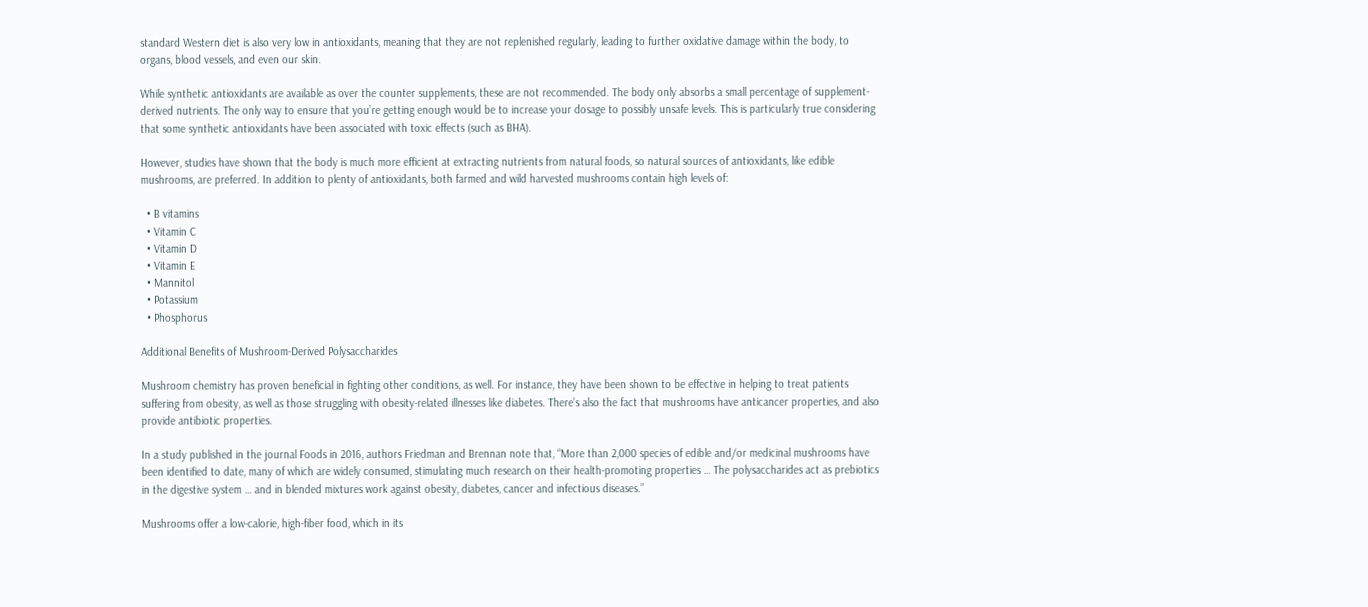standard Western diet is also very low in antioxidants, meaning that they are not replenished regularly, leading to further oxidative damage within the body, to organs, blood vessels, and even our skin.

While synthetic antioxidants are available as over the counter supplements, these are not recommended. The body only absorbs a small percentage of supplement-derived nutrients. The only way to ensure that you’re getting enough would be to increase your dosage to possibly unsafe levels. This is particularly true considering that some synthetic antioxidants have been associated with toxic effects (such as BHA).

However, studies have shown that the body is much more efficient at extracting nutrients from natural foods, so natural sources of antioxidants, like edible mushrooms, are preferred. In addition to plenty of antioxidants, both farmed and wild harvested mushrooms contain high levels of:

  • B vitamins
  • Vitamin C
  • Vitamin D
  • Vitamin E
  • Mannitol
  • Potassium
  • Phosphorus

Additional Benefits of Mushroom-Derived Polysaccharides

Mushroom chemistry has proven beneficial in fighting other conditions, as well. For instance, they have been shown to be effective in helping to treat patients suffering from obesity, as well as those struggling with obesity-related illnesses like diabetes. There’s also the fact that mushrooms have anticancer properties, and also provide antibiotic properties.

In a study published in the journal Foods in 2016, authors Friedman and Brennan note that, “More than 2,000 species of edible and/or medicinal mushrooms have been identified to date, many of which are widely consumed, stimulating much research on their health-promoting properties … The polysaccharides act as prebiotics in the digestive system … and in blended mixtures work against obesity, diabetes, cancer and infectious diseases.”

Mushrooms offer a low-calorie, high-fiber food, which in its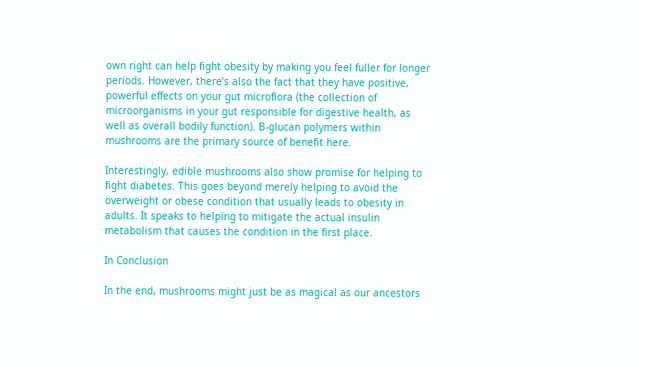own right can help fight obesity by making you feel fuller for longer periods. However, there’s also the fact that they have positive, powerful effects on your gut microflora (the collection of microorganisms in your gut responsible for digestive health, as well as overall bodily function). B-glucan polymers within mushrooms are the primary source of benefit here.

Interestingly, edible mushrooms also show promise for helping to fight diabetes. This goes beyond merely helping to avoid the overweight or obese condition that usually leads to obesity in adults. It speaks to helping to mitigate the actual insulin metabolism that causes the condition in the first place.

In Conclusion

In the end, mushrooms might just be as magical as our ancestors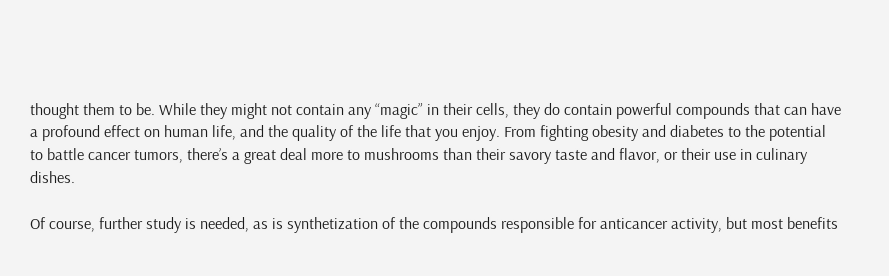thought them to be. While they might not contain any “magic” in their cells, they do contain powerful compounds that can have a profound effect on human life, and the quality of the life that you enjoy. From fighting obesity and diabetes to the potential to battle cancer tumors, there’s a great deal more to mushrooms than their savory taste and flavor, or their use in culinary dishes.

Of course, further study is needed, as is synthetization of the compounds responsible for anticancer activity, but most benefits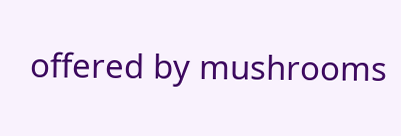offered by mushrooms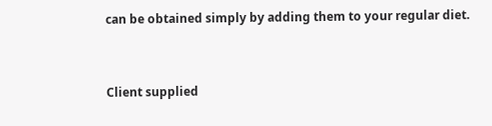can be obtained simply by adding them to your regular diet.


Client supplied